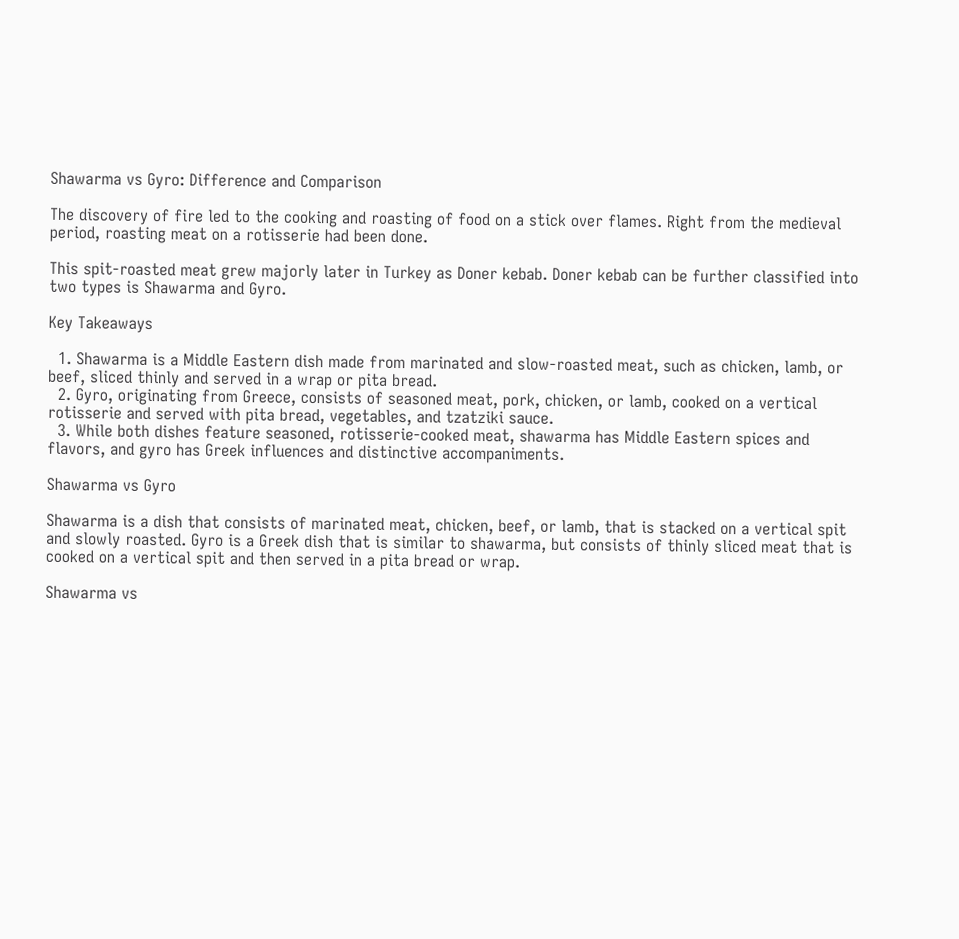Shawarma vs Gyro: Difference and Comparison

The discovery of fire led to the cooking and roasting of food on a stick over flames. Right from the medieval period, roasting meat on a rotisserie had been done.

This spit-roasted meat grew majorly later in Turkey as Doner kebab. Doner kebab can be further classified into two types is Shawarma and Gyro.

Key Takeaways

  1. Shawarma is a Middle Eastern dish made from marinated and slow-roasted meat, such as chicken, lamb, or beef, sliced thinly and served in a wrap or pita bread.
  2. Gyro, originating from Greece, consists of seasoned meat, pork, chicken, or lamb, cooked on a vertical rotisserie and served with pita bread, vegetables, and tzatziki sauce.
  3. While both dishes feature seasoned, rotisserie-cooked meat, shawarma has Middle Eastern spices and flavors, and gyro has Greek influences and distinctive accompaniments.

Shawarma vs Gyro

Shawarma is a dish that consists of marinated meat, chicken, beef, or lamb, that is stacked on a vertical spit and slowly roasted. Gyro is a Greek dish that is similar to shawarma, but consists of thinly sliced meat that is cooked on a vertical spit and then served in a pita bread or wrap.

Shawarma vs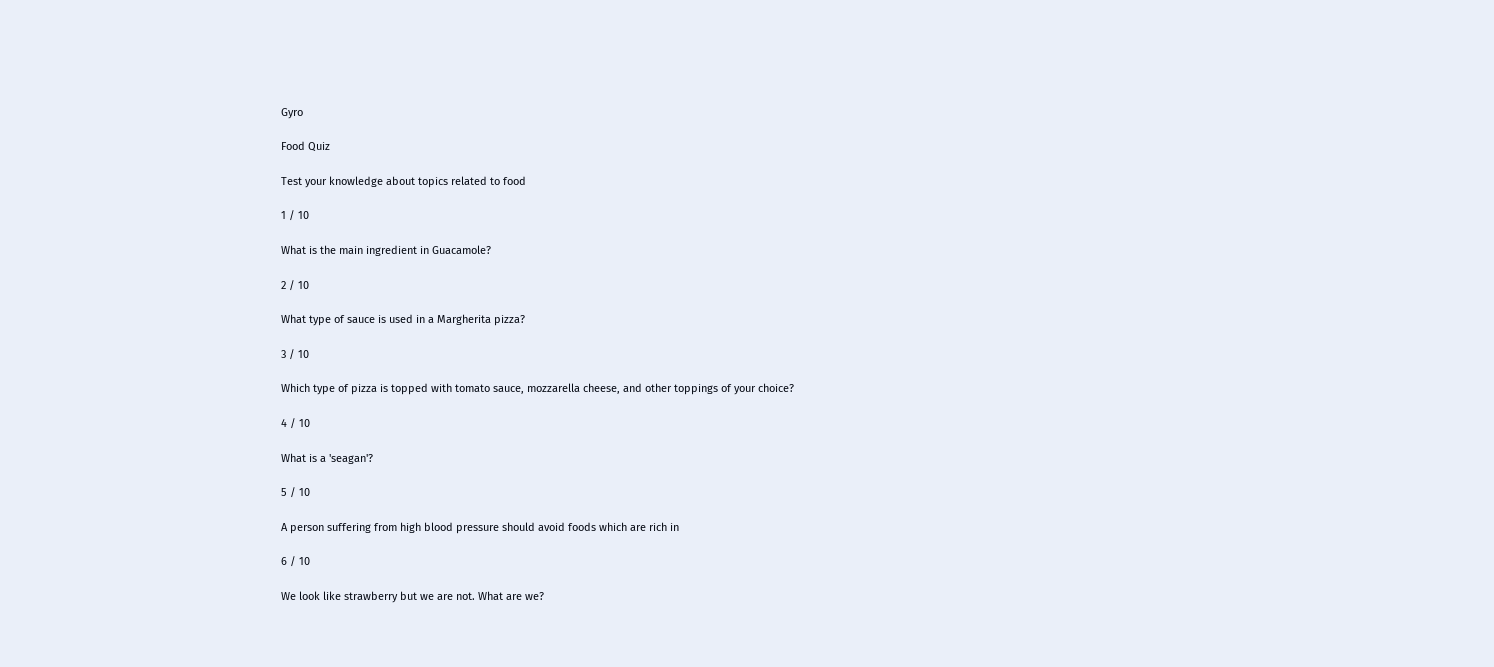Gyro

Food Quiz

Test your knowledge about topics related to food

1 / 10

What is the main ingredient in Guacamole?

2 / 10

What type of sauce is used in a Margherita pizza?

3 / 10

Which type of pizza is topped with tomato sauce, mozzarella cheese, and other toppings of your choice?

4 / 10

What is a 'seagan'?

5 / 10

A person suffering from high blood pressure should avoid foods which are rich in

6 / 10

We look like strawberry but we are not. What are we?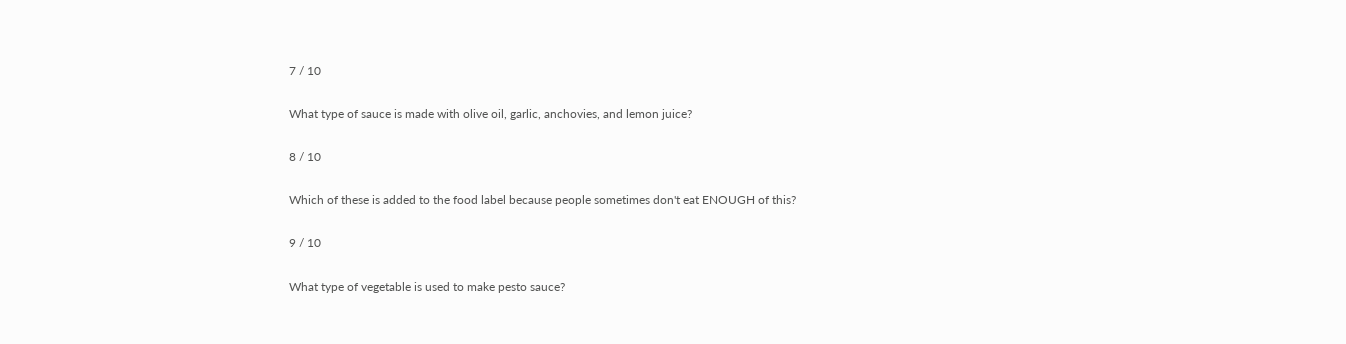7 / 10

What type of sauce is made with olive oil, garlic, anchovies, and lemon juice?

8 / 10

Which of these is added to the food label because people sometimes don't eat ENOUGH of this?

9 / 10

What type of vegetable is used to make pesto sauce?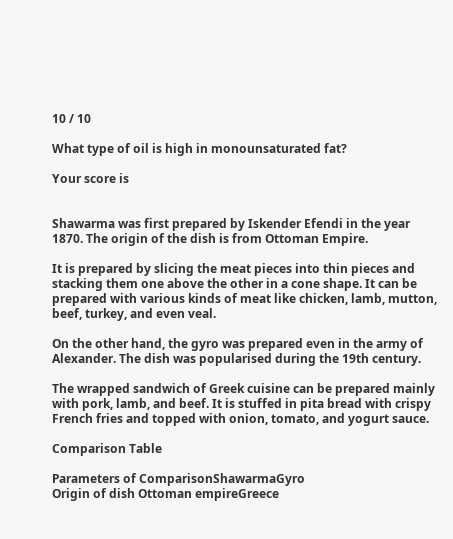10 / 10

What type of oil is high in monounsaturated fat?

Your score is


Shawarma was first prepared by Iskender Efendi in the year 1870. The origin of the dish is from Ottoman Empire.

It is prepared by slicing the meat pieces into thin pieces and stacking them one above the other in a cone shape. It can be prepared with various kinds of meat like chicken, lamb, mutton, beef, turkey, and even veal.

On the other hand, the gyro was prepared even in the army of Alexander. The dish was popularised during the 19th century.

The wrapped sandwich of Greek cuisine can be prepared mainly with pork, lamb, and beef. It is stuffed in pita bread with crispy French fries and topped with onion, tomato, and yogurt sauce.

Comparison Table

Parameters of ComparisonShawarmaGyro
Origin of dish Ottoman empireGreece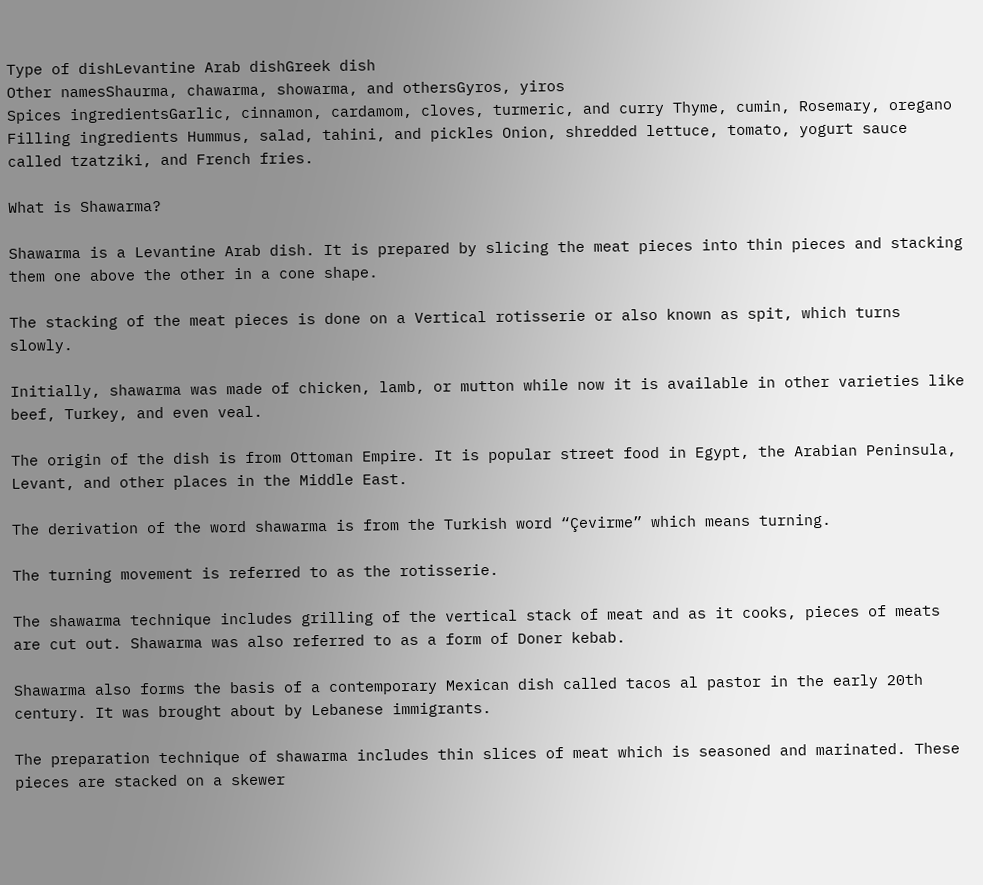Type of dishLevantine Arab dishGreek dish
Other namesShaurma, chawarma, showarma, and othersGyros, yiros
Spices ingredientsGarlic, cinnamon, cardamom, cloves, turmeric, and curry Thyme, cumin, Rosemary, oregano
Filling ingredients Hummus, salad, tahini, and pickles Onion, shredded lettuce, tomato, yogurt sauce called tzatziki, and French fries.

What is Shawarma?

Shawarma is a Levantine Arab dish. It is prepared by slicing the meat pieces into thin pieces and stacking them one above the other in a cone shape.

The stacking of the meat pieces is done on a Vertical rotisserie or also known as spit, which turns slowly.

Initially, shawarma was made of chicken, lamb, or mutton while now it is available in other varieties like beef, Turkey, and even veal.

The origin of the dish is from Ottoman Empire. It is popular street food in Egypt, the Arabian Peninsula, Levant, and other places in the Middle East.

The derivation of the word shawarma is from the Turkish word “Çevirme” which means turning.

The turning movement is referred to as the rotisserie.

The shawarma technique includes grilling of the vertical stack of meat and as it cooks, pieces of meats are cut out. Shawarma was also referred to as a form of Doner kebab.

Shawarma also forms the basis of a contemporary Mexican dish called tacos al pastor in the early 20th century. It was brought about by Lebanese immigrants.

The preparation technique of shawarma includes thin slices of meat which is seasoned and marinated. These pieces are stacked on a skewer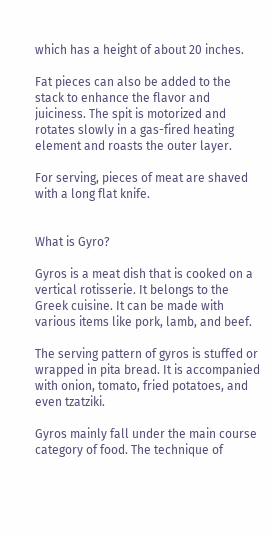which has a height of about 20 inches.

Fat pieces can also be added to the stack to enhance the flavor and juiciness. The spit is motorized and rotates slowly in a gas-fired heating element and roasts the outer layer.

For serving, pieces of meat are shaved with a long flat knife.


What is Gyro?

Gyros is a meat dish that is cooked on a vertical rotisserie. It belongs to the Greek cuisine. It can be made with various items like pork, lamb, and beef.

The serving pattern of gyros is stuffed or wrapped in pita bread. It is accompanied with onion, tomato, fried potatoes, and even tzatziki.

Gyros mainly fall under the main course category of food. The technique of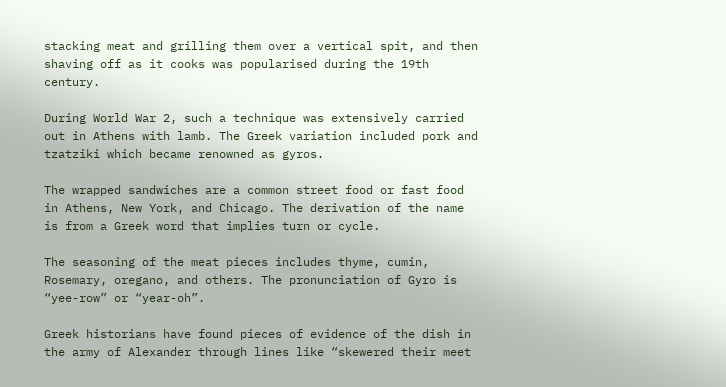stacking meat and grilling them over a vertical spit, and then shaving off as it cooks was popularised during the 19th century.

During World War 2, such a technique was extensively carried out in Athens with lamb. The Greek variation included pork and tzatziki which became renowned as gyros.

The wrapped sandwiches are a common street food or fast food in Athens, New York, and Chicago. The derivation of the name is from a Greek word that implies turn or cycle.

The seasoning of the meat pieces includes thyme, cumin, Rosemary, oregano, and others. The pronunciation of Gyro is “yee-row” or “year-oh”.

Greek historians have found pieces of evidence of the dish in the army of Alexander through lines like “skewered their meet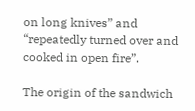on long knives” and “repeatedly turned over and cooked in open fire”.

The origin of the sandwich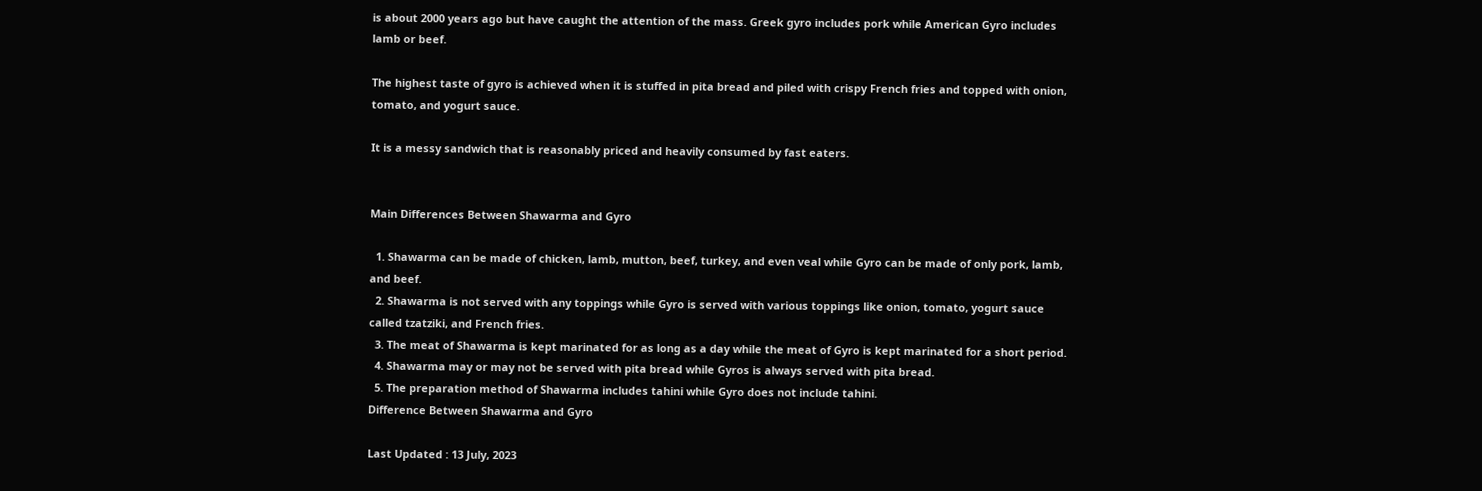is about 2000 years ago but have caught the attention of the mass. Greek gyro includes pork while American Gyro includes lamb or beef.

The highest taste of gyro is achieved when it is stuffed in pita bread and piled with crispy French fries and topped with onion, tomato, and yogurt sauce.

It is a messy sandwich that is reasonably priced and heavily consumed by fast eaters.


Main Differences Between Shawarma and Gyro

  1. Shawarma can be made of chicken, lamb, mutton, beef, turkey, and even veal while Gyro can be made of only pork, lamb, and beef.
  2. Shawarma is not served with any toppings while Gyro is served with various toppings like onion, tomato, yogurt sauce called tzatziki, and French fries.
  3. The meat of Shawarma is kept marinated for as long as a day while the meat of Gyro is kept marinated for a short period.
  4. Shawarma may or may not be served with pita bread while Gyros is always served with pita bread.
  5. The preparation method of Shawarma includes tahini while Gyro does not include tahini.
Difference Between Shawarma and Gyro

Last Updated : 13 July, 2023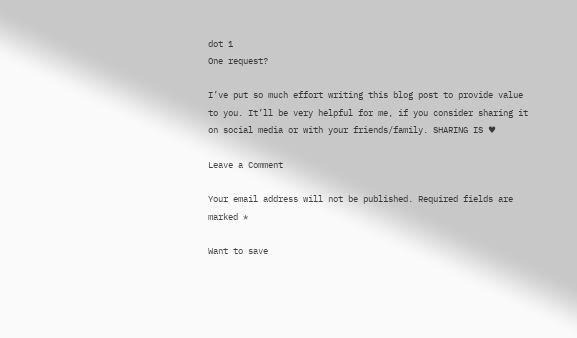dot 1
One request?

I’ve put so much effort writing this blog post to provide value to you. It’ll be very helpful for me, if you consider sharing it on social media or with your friends/family. SHARING IS ♥

Leave a Comment

Your email address will not be published. Required fields are marked *

Want to save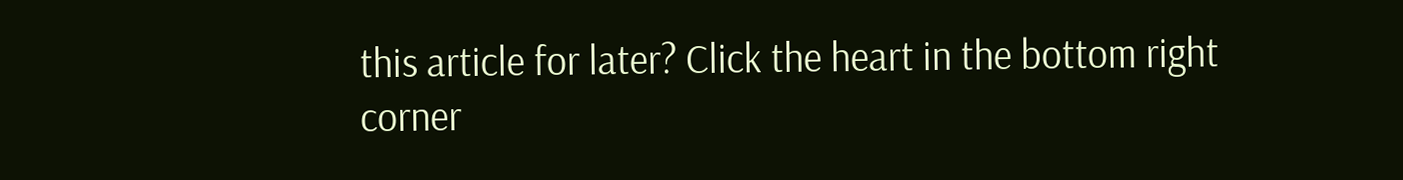this article for later? Click the heart in the bottom right corner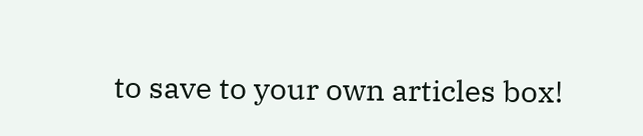to save to your own articles box!